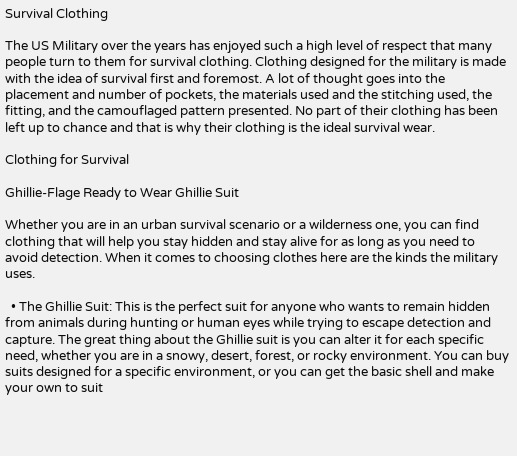Survival Clothing

The US Military over the years has enjoyed such a high level of respect that many people turn to them for survival clothing. Clothing designed for the military is made with the idea of survival first and foremost. A lot of thought goes into the placement and number of pockets, the materials used and the stitching used, the fitting, and the camouflaged pattern presented. No part of their clothing has been left up to chance and that is why their clothing is the ideal survival wear.

Clothing for Survival

Ghillie-Flage Ready to Wear Ghillie Suit

Whether you are in an urban survival scenario or a wilderness one, you can find clothing that will help you stay hidden and stay alive for as long as you need to avoid detection. When it comes to choosing clothes here are the kinds the military uses.

  • The Ghillie Suit: This is the perfect suit for anyone who wants to remain hidden from animals during hunting or human eyes while trying to escape detection and capture. The great thing about the Ghillie suit is you can alter it for each specific need, whether you are in a snowy, desert, forest, or rocky environment. You can buy suits designed for a specific environment, or you can get the basic shell and make your own to suit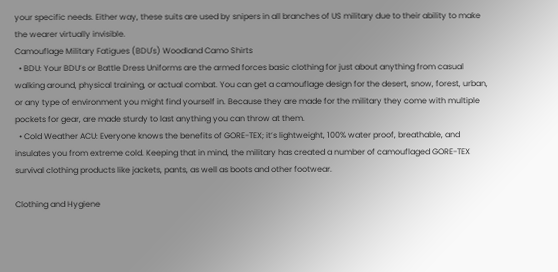your specific needs. Either way, these suits are used by snipers in all branches of US military due to their ability to make the wearer virtually invisible.
Camouflage Military Fatigues (BDU's) Woodland Camo Shirts
  • BDU: Your BDU’s or Battle Dress Uniforms are the armed forces basic clothing for just about anything from casual walking around, physical training, or actual combat. You can get a camouflage design for the desert, snow, forest, urban, or any type of environment you might find yourself in. Because they are made for the military they come with multiple pockets for gear, are made sturdy to last anything you can throw at them.
  • Cold Weather ACU: Everyone knows the benefits of GORE-TEX; it’s lightweight, 100% water proof, breathable, and insulates you from extreme cold. Keeping that in mind, the military has created a number of camouflaged GORE-TEX survival clothing products like jackets, pants, as well as boots and other footwear.

Clothing and Hygiene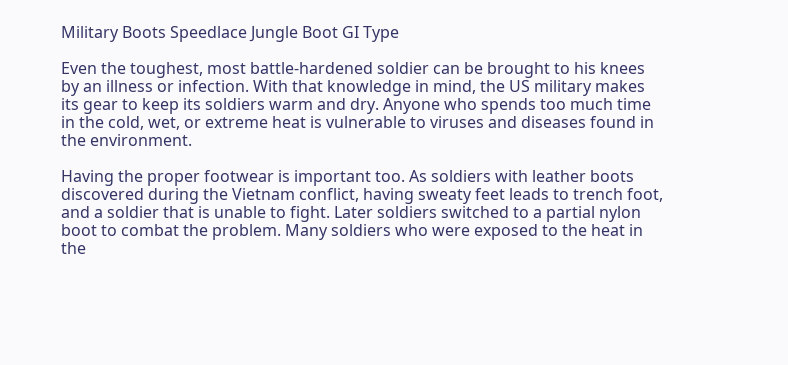Military Boots Speedlace Jungle Boot GI Type

Even the toughest, most battle-hardened soldier can be brought to his knees by an illness or infection. With that knowledge in mind, the US military makes its gear to keep its soldiers warm and dry. Anyone who spends too much time in the cold, wet, or extreme heat is vulnerable to viruses and diseases found in the environment.

Having the proper footwear is important too. As soldiers with leather boots discovered during the Vietnam conflict, having sweaty feet leads to trench foot, and a soldier that is unable to fight. Later soldiers switched to a partial nylon boot to combat the problem. Many soldiers who were exposed to the heat in the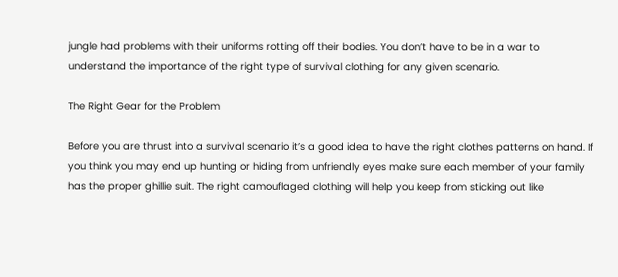jungle had problems with their uniforms rotting off their bodies. You don’t have to be in a war to understand the importance of the right type of survival clothing for any given scenario.

The Right Gear for the Problem

Before you are thrust into a survival scenario it’s a good idea to have the right clothes patterns on hand. If you think you may end up hunting or hiding from unfriendly eyes make sure each member of your family has the proper ghillie suit. The right camouflaged clothing will help you keep from sticking out like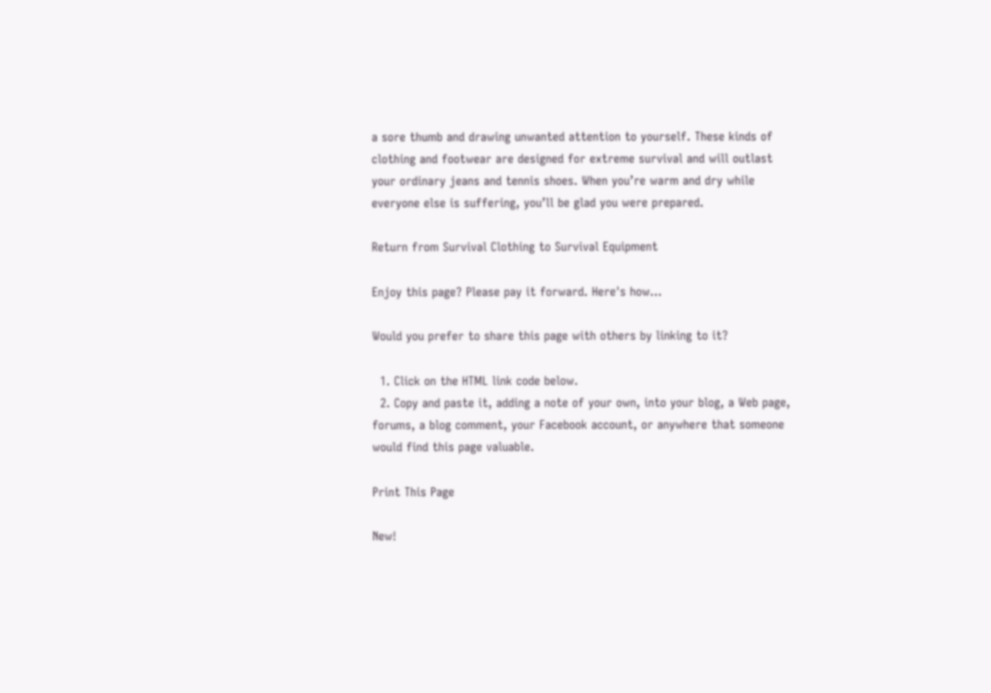a sore thumb and drawing unwanted attention to yourself. These kinds of clothing and footwear are designed for extreme survival and will outlast your ordinary jeans and tennis shoes. When you’re warm and dry while everyone else is suffering, you’ll be glad you were prepared.

Return from Survival Clothing to Survival Equipment

Enjoy this page? Please pay it forward. Here's how...

Would you prefer to share this page with others by linking to it?

  1. Click on the HTML link code below.
  2. Copy and paste it, adding a note of your own, into your blog, a Web page, forums, a blog comment, your Facebook account, or anywhere that someone would find this page valuable.

Print This Page

New!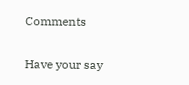Comments

Have your say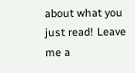about what you just read! Leave me a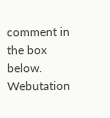comment in the box below. Webutation